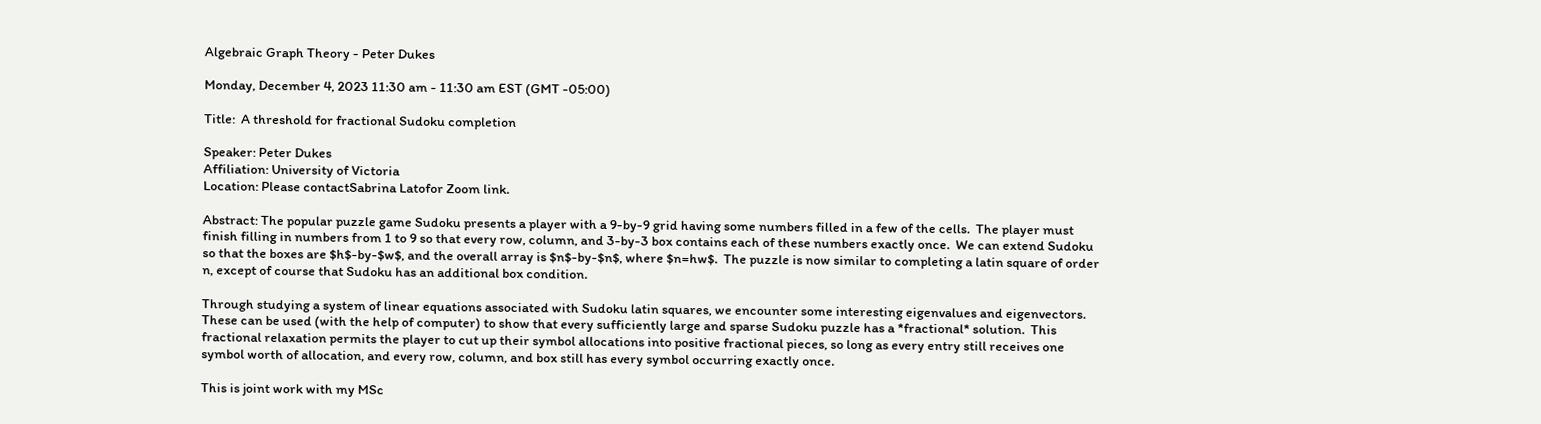Algebraic Graph Theory - Peter Dukes

Monday, December 4, 2023 11:30 am - 11:30 am EST (GMT -05:00)

Title:  A threshold for fractional Sudoku completion

Speaker: Peter Dukes
Affiliation: University of Victoria
Location: Please contactSabrina Latofor Zoom link.

Abstract: The popular puzzle game Sudoku presents a player with a 9-by-9 grid having some numbers filled in a few of the cells.  The player must finish filling in numbers from 1 to 9 so that every row, column, and 3-by-3 box contains each of these numbers exactly once.  We can extend Sudoku so that the boxes are $h$-by-$w$, and the overall array is $n$-by-$n$, where $n=hw$.  The puzzle is now similar to completing a latin square of order n, except of course that Sudoku has an additional box condition.

Through studying a system of linear equations associated with Sudoku latin squares, we encounter some interesting eigenvalues and eigenvectors.  These can be used (with the help of computer) to show that every sufficiently large and sparse Sudoku puzzle has a *fractional* solution.  This fractional relaxation permits the player to cut up their symbol allocations into positive fractional pieces, so long as every entry still receives one symbol worth of allocation, and every row, column, and box still has every symbol occurring exactly once.

This is joint work with my MSc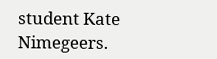student Kate Nimegeers.